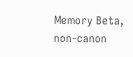Memory Beta, non-canon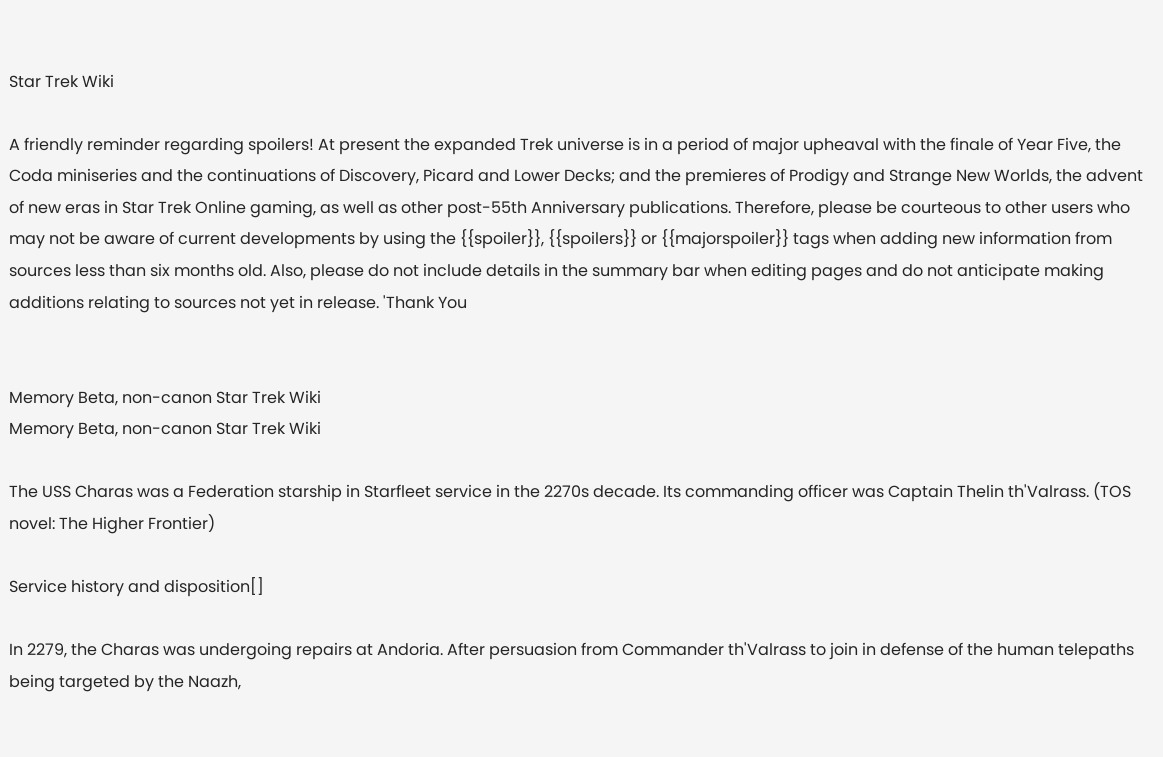Star Trek Wiki

A friendly reminder regarding spoilers! At present the expanded Trek universe is in a period of major upheaval with the finale of Year Five, the Coda miniseries and the continuations of Discovery, Picard and Lower Decks; and the premieres of Prodigy and Strange New Worlds, the advent of new eras in Star Trek Online gaming, as well as other post-55th Anniversary publications. Therefore, please be courteous to other users who may not be aware of current developments by using the {{spoiler}}, {{spoilers}} or {{majorspoiler}} tags when adding new information from sources less than six months old. Also, please do not include details in the summary bar when editing pages and do not anticipate making additions relating to sources not yet in release. 'Thank You


Memory Beta, non-canon Star Trek Wiki
Memory Beta, non-canon Star Trek Wiki

The USS Charas was a Federation starship in Starfleet service in the 2270s decade. Its commanding officer was Captain Thelin th'Valrass. (TOS novel: The Higher Frontier)

Service history and disposition[]

In 2279, the Charas was undergoing repairs at Andoria. After persuasion from Commander th'Valrass to join in defense of the human telepaths being targeted by the Naazh,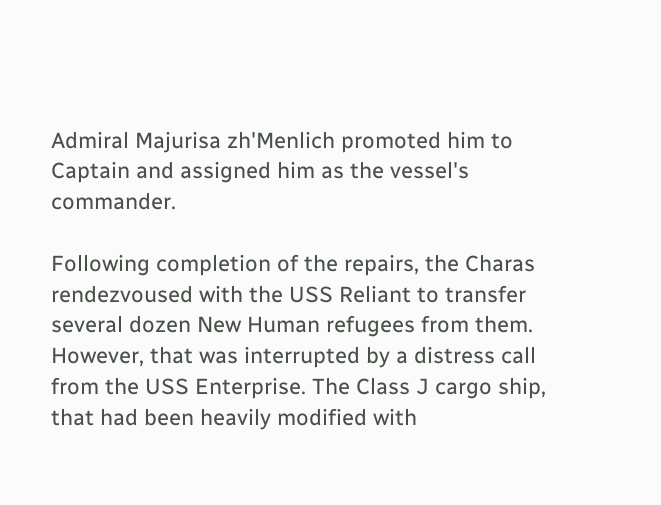Admiral Majurisa zh'Menlich promoted him to Captain and assigned him as the vessel's commander.

Following completion of the repairs, the Charas rendezvoused with the USS Reliant to transfer several dozen New Human refugees from them. However, that was interrupted by a distress call from the USS Enterprise. The Class J cargo ship, that had been heavily modified with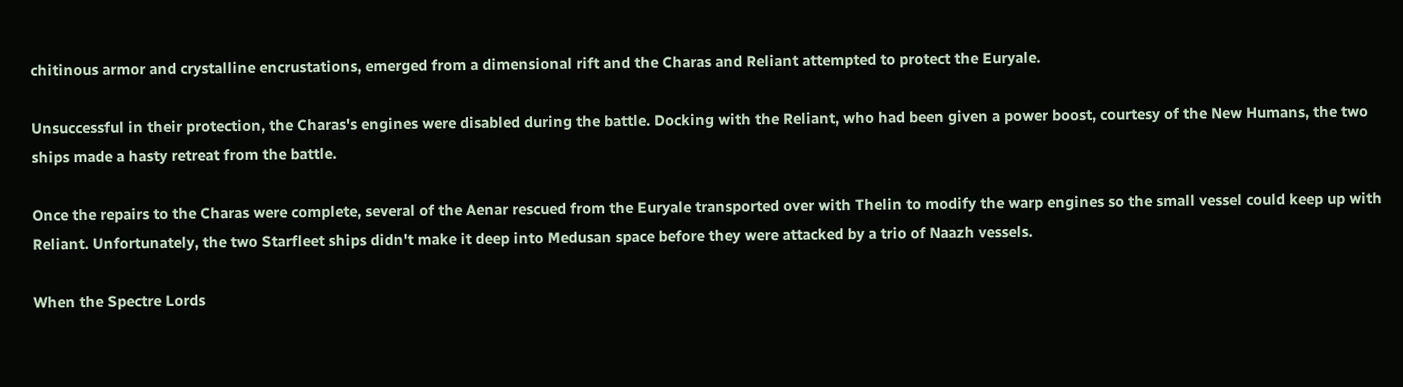chitinous armor and crystalline encrustations, emerged from a dimensional rift and the Charas and Reliant attempted to protect the Euryale.

Unsuccessful in their protection, the Charas's engines were disabled during the battle. Docking with the Reliant, who had been given a power boost, courtesy of the New Humans, the two ships made a hasty retreat from the battle.

Once the repairs to the Charas were complete, several of the Aenar rescued from the Euryale transported over with Thelin to modify the warp engines so the small vessel could keep up with Reliant. Unfortunately, the two Starfleet ships didn't make it deep into Medusan space before they were attacked by a trio of Naazh vessels.

When the Spectre Lords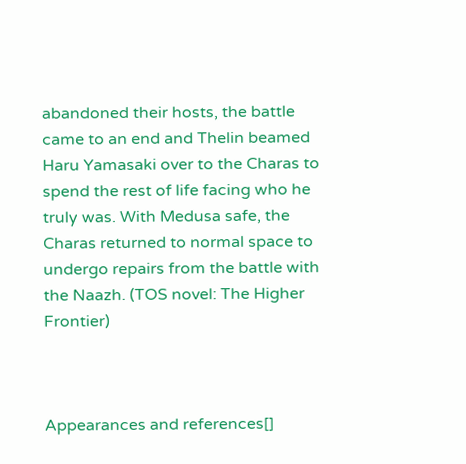abandoned their hosts, the battle came to an end and Thelin beamed Haru Yamasaki over to the Charas to spend the rest of life facing who he truly was. With Medusa safe, the Charas returned to normal space to undergo repairs from the battle with the Naazh. (TOS novel: The Higher Frontier)



Appearances and references[]